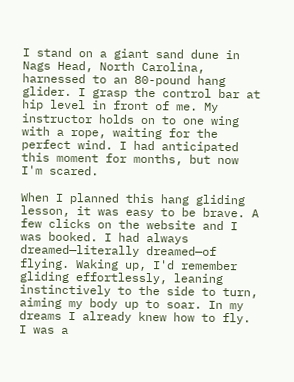I stand on a giant sand dune in Nags Head, North Carolina, harnessed to an 80-pound hang glider. I grasp the control bar at hip level in front of me. My instructor holds on to one wing with a rope, waiting for the perfect wind. I had anticipated this moment for months, but now I'm scared.

When I planned this hang gliding lesson, it was easy to be brave. A few clicks on the website and I was booked. I had always dreamed—literally dreamed—of flying. Waking up, I'd remember gliding effortlessly, leaning instinctively to the side to turn, aiming my body up to soar. In my dreams I already knew how to fly. I was a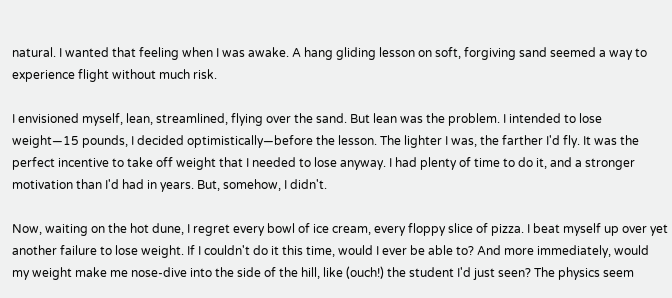natural. I wanted that feeling when I was awake. A hang gliding lesson on soft, forgiving sand seemed a way to experience flight without much risk.

I envisioned myself, lean, streamlined, flying over the sand. But lean was the problem. I intended to lose weight—15 pounds, I decided optimistically—before the lesson. The lighter I was, the farther I'd fly. It was the perfect incentive to take off weight that I needed to lose anyway. I had plenty of time to do it, and a stronger motivation than I'd had in years. But, somehow, I didn't.

Now, waiting on the hot dune, I regret every bowl of ice cream, every floppy slice of pizza. I beat myself up over yet another failure to lose weight. If I couldn't do it this time, would I ever be able to? And more immediately, would my weight make me nose-dive into the side of the hill, like (ouch!) the student I'd just seen? The physics seem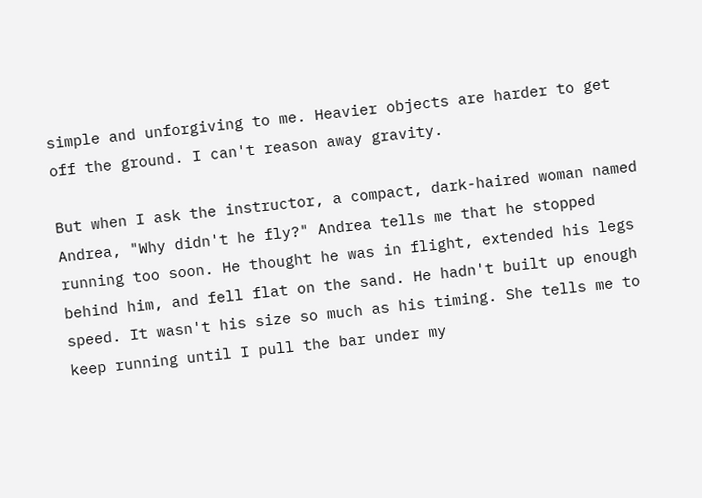simple and unforgiving to me. Heavier objects are harder to get off the ground. I can't reason away gravity.

But when I ask the instructor, a compact, dark-haired woman named Andrea, "Why didn't he fly?" Andrea tells me that he stopped running too soon. He thought he was in flight, extended his legs behind him, and fell flat on the sand. He hadn't built up enough speed. It wasn't his size so much as his timing. She tells me to keep running until I pull the bar under my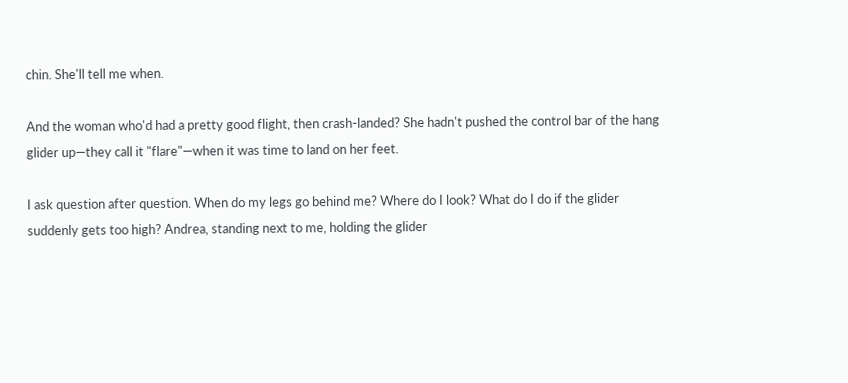chin. She'll tell me when.

And the woman who'd had a pretty good flight, then crash-landed? She hadn't pushed the control bar of the hang glider up—they call it "flare"—when it was time to land on her feet.

I ask question after question. When do my legs go behind me? Where do I look? What do I do if the glider suddenly gets too high? Andrea, standing next to me, holding the glider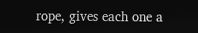rope, gives each one a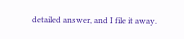detailed answer, and I file it away.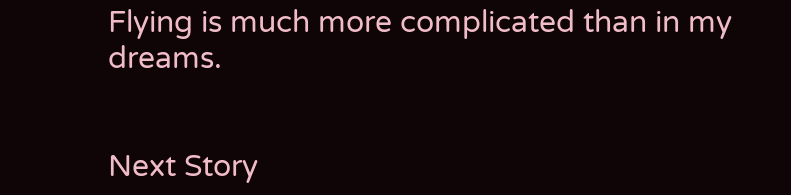Flying is much more complicated than in my dreams.


Next Story